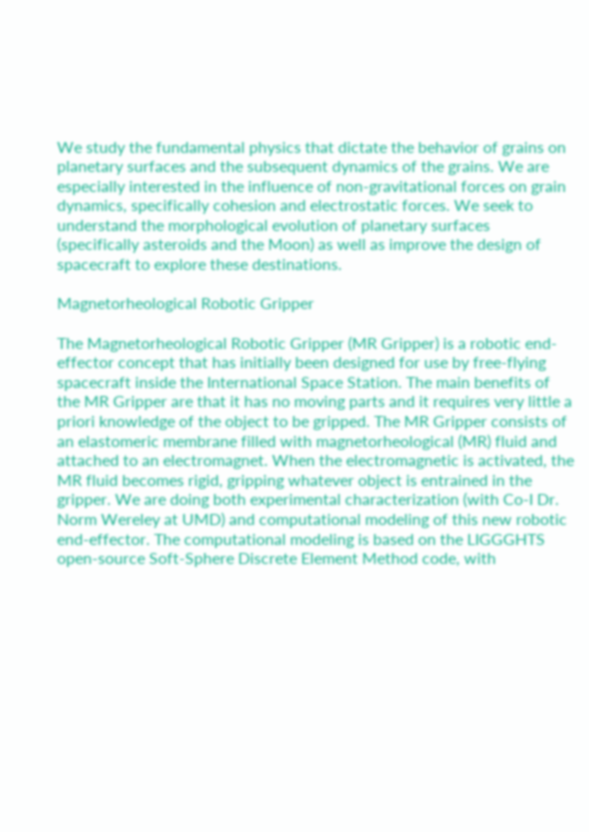We study the fundamental physics that dictate the behavior of grains on planetary surfaces and the subsequent dynamics of the grains. We are especially interested in the influence of non-gravitational forces on grain dynamics, specifically cohesion and electrostatic forces. We seek to understand the morphological evolution of planetary surfaces (specifically asteroids and the Moon) as well as improve the design of spacecraft to explore these destinations.

Magnetorheological Robotic Gripper

The Magnetorheological Robotic Gripper (MR Gripper) is a robotic end-effector concept that has initially been designed for use by free-flying spacecraft inside the International Space Station. The main benefits of the MR Gripper are that it has no moving parts and it requires very little a priori knowledge of the object to be gripped. The MR Gripper consists of an elastomeric membrane filled with magnetorheological (MR) fluid and attached to an electromagnet. When the electromagnetic is activated, the MR fluid becomes rigid, gripping whatever object is entrained in the gripper. We are doing both experimental characterization (with Co-I Dr. Norm Wereley at UMD) and computational modeling of this new robotic end-effector. The computational modeling is based on the LIGGGHTS open-source Soft-Sphere Discrete Element Method code, with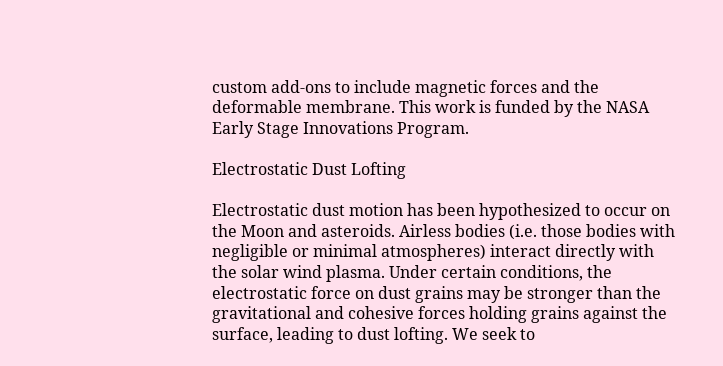custom add-ons to include magnetic forces and the deformable membrane. This work is funded by the NASA Early Stage Innovations Program.

Electrostatic Dust Lofting

Electrostatic dust motion has been hypothesized to occur on the Moon and asteroids. Airless bodies (i.e. those bodies with negligible or minimal atmospheres) interact directly with the solar wind plasma. Under certain conditions, the electrostatic force on dust grains may be stronger than the gravitational and cohesive forces holding grains against the surface, leading to dust lofting. We seek to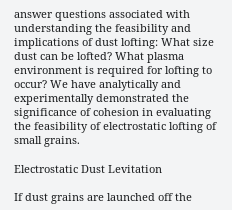answer questions associated with understanding the feasibility and implications of dust lofting: What size dust can be lofted? What plasma environment is required for lofting to occur? We have analytically and experimentally demonstrated the significance of cohesion in evaluating the feasibility of electrostatic lofting of small grains.

Electrostatic Dust Levitation

If dust grains are launched off the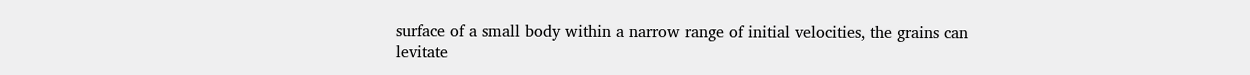surface of a small body within a narrow range of initial velocities, the grains can levitate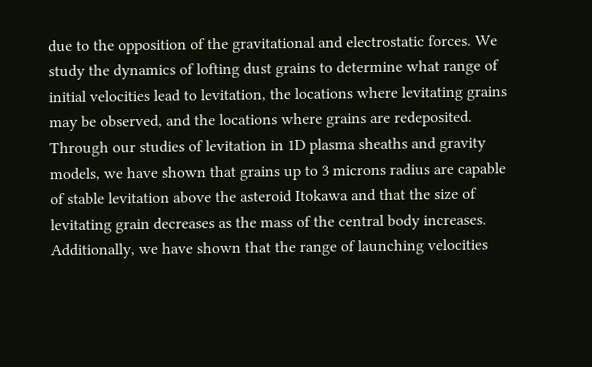due to the opposition of the gravitational and electrostatic forces. We study the dynamics of lofting dust grains to determine what range of initial velocities lead to levitation, the locations where levitating grains may be observed, and the locations where grains are redeposited. Through our studies of levitation in 1D plasma sheaths and gravity models, we have shown that grains up to 3 microns radius are capable of stable levitation above the asteroid Itokawa and that the size of levitating grain decreases as the mass of the central body increases. Additionally, we have shown that the range of launching velocities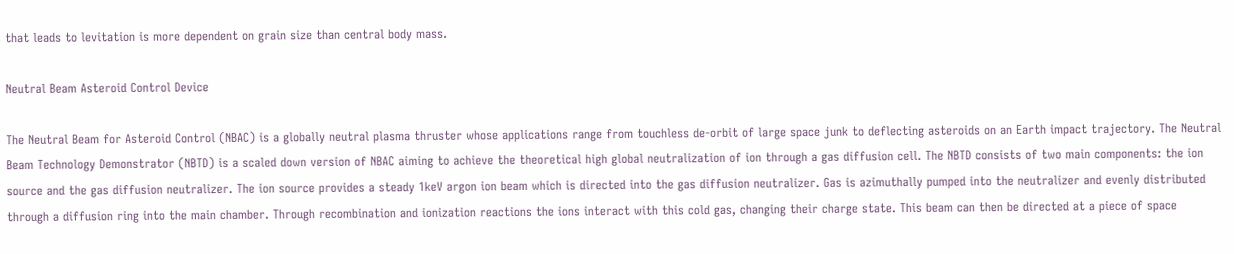that leads to levitation is more dependent on grain size than central body mass.

Neutral Beam Asteroid Control Device

The Neutral Beam for Asteroid Control (NBAC) is a globally neutral plasma thruster whose applications range from touchless de-orbit of large space junk to deflecting asteroids on an Earth impact trajectory. The Neutral Beam Technology Demonstrator (NBTD) is a scaled down version of NBAC aiming to achieve the theoretical high global neutralization of ion through a gas diffusion cell. The NBTD consists of two main components: the ion source and the gas diffusion neutralizer. The ion source provides a steady 1keV argon ion beam which is directed into the gas diffusion neutralizer. Gas is azimuthally pumped into the neutralizer and evenly distributed through a diffusion ring into the main chamber. Through recombination and ionization reactions the ions interact with this cold gas, changing their charge state. This beam can then be directed at a piece of space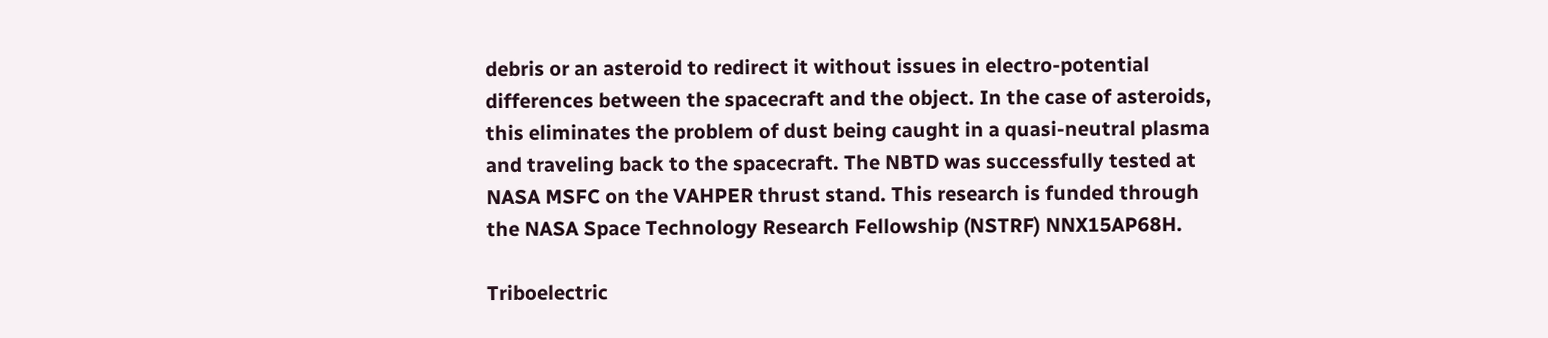debris or an asteroid to redirect it without issues in electro-potential differences between the spacecraft and the object. In the case of asteroids, this eliminates the problem of dust being caught in a quasi-neutral plasma and traveling back to the spacecraft. The NBTD was successfully tested at NASA MSFC on the VAHPER thrust stand. This research is funded through the NASA Space Technology Research Fellowship (NSTRF) NNX15AP68H.

Triboelectric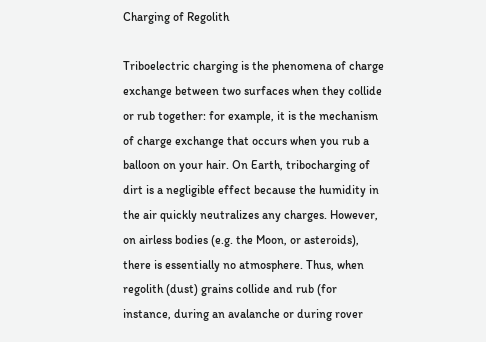Charging of Regolith

Triboelectric charging is the phenomena of charge exchange between two surfaces when they collide or rub together: for example, it is the mechanism of charge exchange that occurs when you rub a balloon on your hair. On Earth, tribocharging of dirt is a negligible effect because the humidity in the air quickly neutralizes any charges. However, on airless bodies (e.g. the Moon, or asteroids), there is essentially no atmosphere. Thus, when regolith (dust) grains collide and rub (for instance, during an avalanche or during rover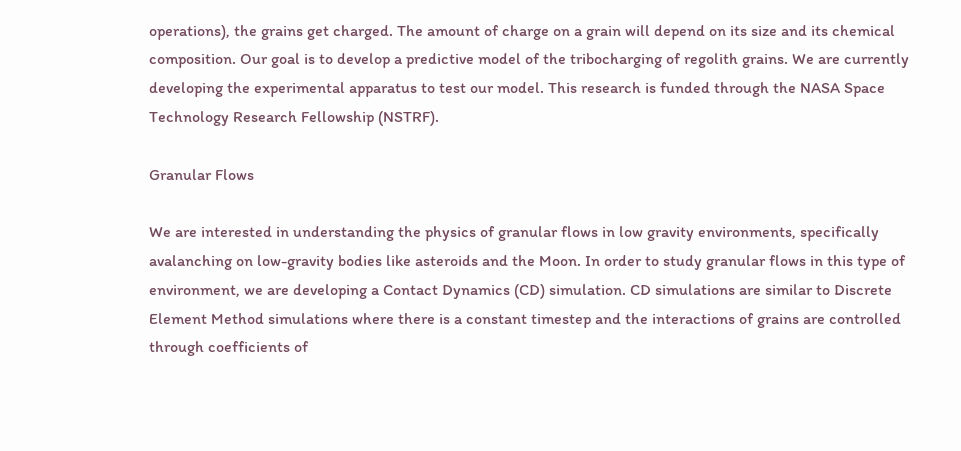operations), the grains get charged. The amount of charge on a grain will depend on its size and its chemical composition. Our goal is to develop a predictive model of the tribocharging of regolith grains. We are currently developing the experimental apparatus to test our model. This research is funded through the NASA Space Technology Research Fellowship (NSTRF).

Granular Flows

We are interested in understanding the physics of granular flows in low gravity environments, specifically avalanching on low-gravity bodies like asteroids and the Moon. In order to study granular flows in this type of environment, we are developing a Contact Dynamics (CD) simulation. CD simulations are similar to Discrete Element Method simulations where there is a constant timestep and the interactions of grains are controlled through coefficients of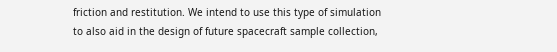friction and restitution. We intend to use this type of simulation to also aid in the design of future spacecraft sample collection,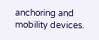anchoring and mobility devices.